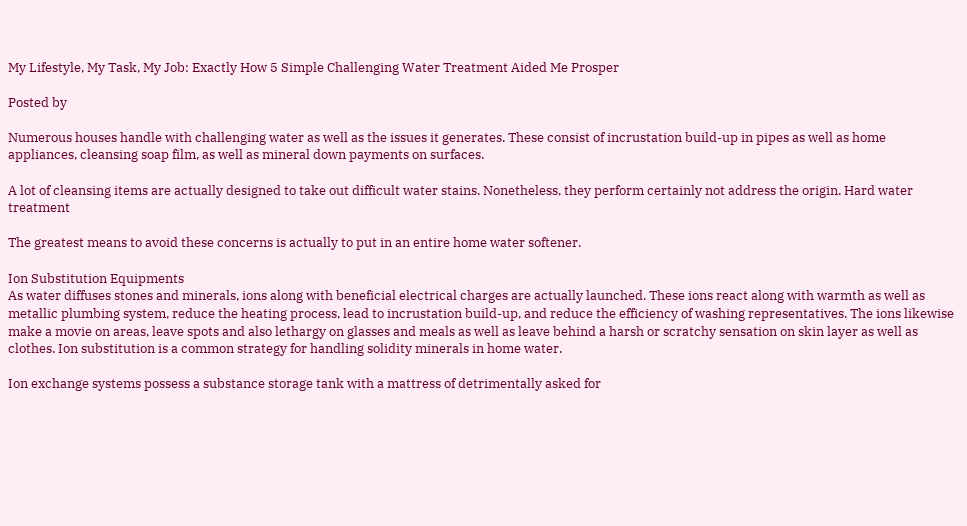My Lifestyle, My Task, My Job: Exactly How 5 Simple Challenging Water Treatment Aided Me Prosper

Posted by

Numerous houses handle with challenging water as well as the issues it generates. These consist of incrustation build-up in pipes as well as home appliances, cleansing soap film, as well as mineral down payments on surfaces.

A lot of cleansing items are actually designed to take out difficult water stains. Nonetheless, they perform certainly not address the origin. Hard water treatment

The greatest means to avoid these concerns is actually to put in an entire home water softener.

Ion Substitution Equipments
As water diffuses stones and minerals, ions along with beneficial electrical charges are actually launched. These ions react along with warmth as well as metallic plumbing system, reduce the heating process, lead to incrustation build-up, and reduce the efficiency of washing representatives. The ions likewise make a movie on areas, leave spots and also lethargy on glasses and meals as well as leave behind a harsh or scratchy sensation on skin layer as well as clothes. Ion substitution is a common strategy for handling solidity minerals in home water.

Ion exchange systems possess a substance storage tank with a mattress of detrimentally asked for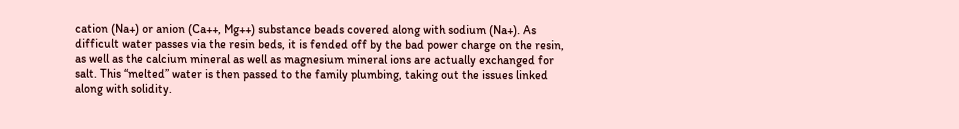cation (Na+) or anion (Ca++, Mg++) substance beads covered along with sodium (Na+). As difficult water passes via the resin beds, it is fended off by the bad power charge on the resin, as well as the calcium mineral as well as magnesium mineral ions are actually exchanged for salt. This “melted” water is then passed to the family plumbing, taking out the issues linked along with solidity.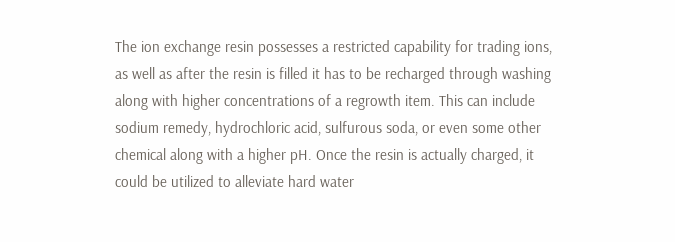The ion exchange resin possesses a restricted capability for trading ions, as well as after the resin is filled it has to be recharged through washing along with higher concentrations of a regrowth item. This can include sodium remedy, hydrochloric acid, sulfurous soda, or even some other chemical along with a higher pH. Once the resin is actually charged, it could be utilized to alleviate hard water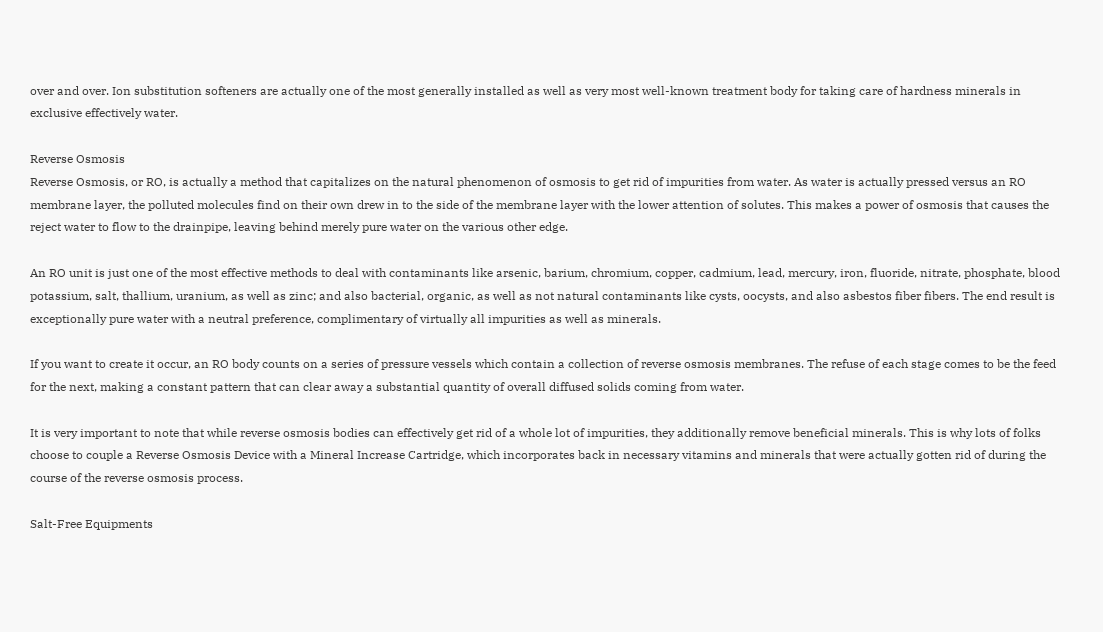over and over. Ion substitution softeners are actually one of the most generally installed as well as very most well-known treatment body for taking care of hardness minerals in exclusive effectively water.

Reverse Osmosis
Reverse Osmosis, or RO, is actually a method that capitalizes on the natural phenomenon of osmosis to get rid of impurities from water. As water is actually pressed versus an RO membrane layer, the polluted molecules find on their own drew in to the side of the membrane layer with the lower attention of solutes. This makes a power of osmosis that causes the reject water to flow to the drainpipe, leaving behind merely pure water on the various other edge.

An RO unit is just one of the most effective methods to deal with contaminants like arsenic, barium, chromium, copper, cadmium, lead, mercury, iron, fluoride, nitrate, phosphate, blood potassium, salt, thallium, uranium, as well as zinc; and also bacterial, organic, as well as not natural contaminants like cysts, oocysts, and also asbestos fiber fibers. The end result is exceptionally pure water with a neutral preference, complimentary of virtually all impurities as well as minerals.

If you want to create it occur, an RO body counts on a series of pressure vessels which contain a collection of reverse osmosis membranes. The refuse of each stage comes to be the feed for the next, making a constant pattern that can clear away a substantial quantity of overall diffused solids coming from water.

It is very important to note that while reverse osmosis bodies can effectively get rid of a whole lot of impurities, they additionally remove beneficial minerals. This is why lots of folks choose to couple a Reverse Osmosis Device with a Mineral Increase Cartridge, which incorporates back in necessary vitamins and minerals that were actually gotten rid of during the course of the reverse osmosis process.

Salt-Free Equipments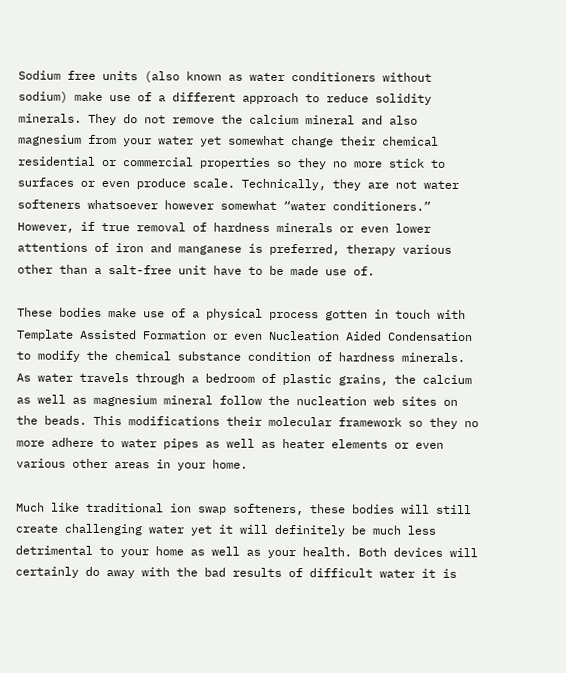Sodium free units (also known as water conditioners without sodium) make use of a different approach to reduce solidity minerals. They do not remove the calcium mineral and also magnesium from your water yet somewhat change their chemical residential or commercial properties so they no more stick to surfaces or even produce scale. Technically, they are not water softeners whatsoever however somewhat “water conditioners.” However, if true removal of hardness minerals or even lower attentions of iron and manganese is preferred, therapy various other than a salt-free unit have to be made use of.

These bodies make use of a physical process gotten in touch with Template Assisted Formation or even Nucleation Aided Condensation to modify the chemical substance condition of hardness minerals. As water travels through a bedroom of plastic grains, the calcium as well as magnesium mineral follow the nucleation web sites on the beads. This modifications their molecular framework so they no more adhere to water pipes as well as heater elements or even various other areas in your home.

Much like traditional ion swap softeners, these bodies will still create challenging water yet it will definitely be much less detrimental to your home as well as your health. Both devices will certainly do away with the bad results of difficult water it is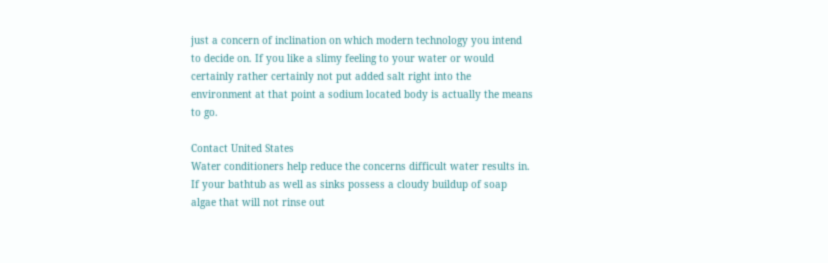just a concern of inclination on which modern technology you intend to decide on. If you like a slimy feeling to your water or would certainly rather certainly not put added salt right into the environment at that point a sodium located body is actually the means to go.

Contact United States
Water conditioners help reduce the concerns difficult water results in. If your bathtub as well as sinks possess a cloudy buildup of soap algae that will not rinse out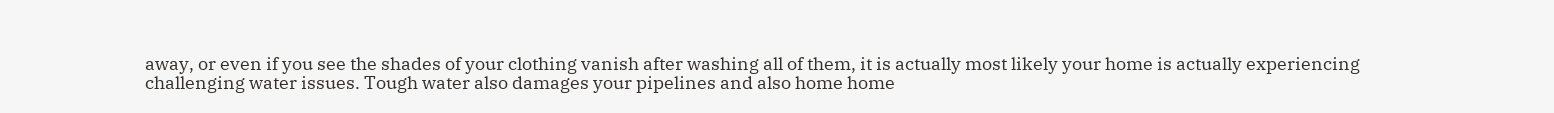away, or even if you see the shades of your clothing vanish after washing all of them, it is actually most likely your home is actually experiencing challenging water issues. Tough water also damages your pipelines and also home home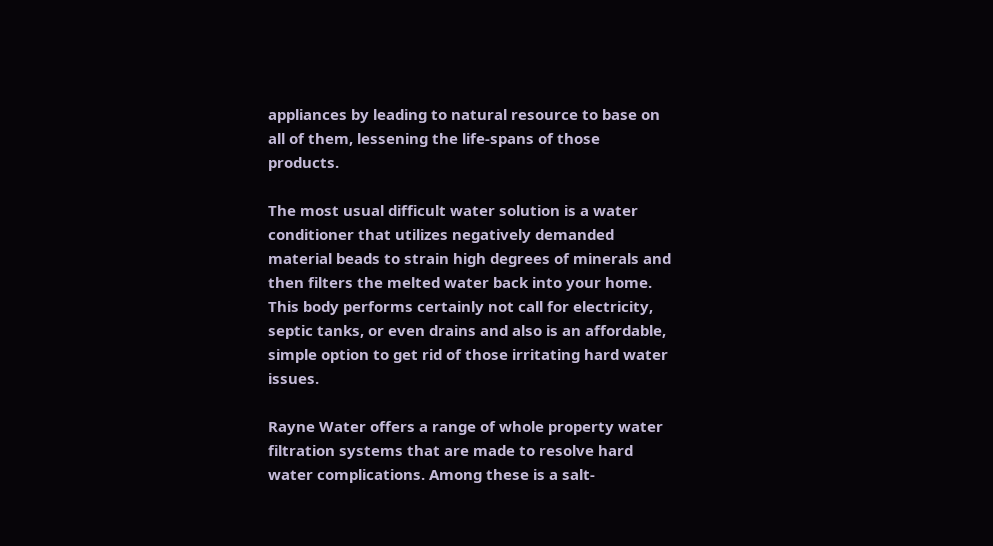appliances by leading to natural resource to base on all of them, lessening the life-spans of those products.

The most usual difficult water solution is a water conditioner that utilizes negatively demanded material beads to strain high degrees of minerals and then filters the melted water back into your home. This body performs certainly not call for electricity, septic tanks, or even drains and also is an affordable, simple option to get rid of those irritating hard water issues.

Rayne Water offers a range of whole property water filtration systems that are made to resolve hard water complications. Among these is a salt-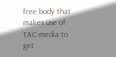free body that makes use of TAC-media to get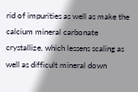rid of impurities as well as make the calcium mineral carbonate crystallize, which lessens scaling as well as difficult mineral down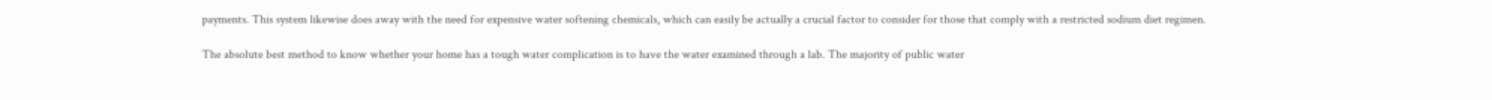payments. This system likewise does away with the need for expensive water softening chemicals, which can easily be actually a crucial factor to consider for those that comply with a restricted sodium diet regimen.

The absolute best method to know whether your home has a tough water complication is to have the water examined through a lab. The majority of public water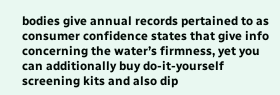bodies give annual records pertained to as consumer confidence states that give info concerning the water’s firmness, yet you can additionally buy do-it-yourself screening kits and also dip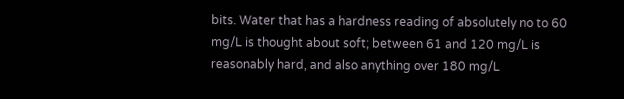bits. Water that has a hardness reading of absolutely no to 60 mg/L is thought about soft; between 61 and 120 mg/L is reasonably hard, and also anything over 180 mg/L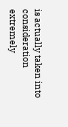is actually taken into consideration extremely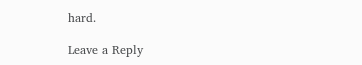hard.

Leave a Reply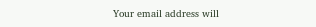Your email address will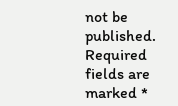not be published. Required fields are marked *